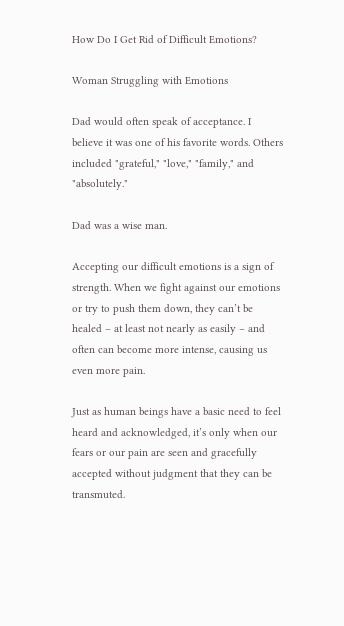How Do I Get Rid of Difficult Emotions?

Woman Struggling with Emotions

Dad would often speak of acceptance. I believe it was one of his favorite words. Others included "grateful," "love," "family," and "absolutely."

Dad was a wise man.

Accepting our difficult emotions is a sign of strength. When we fight against our emotions or try to push them down, they can’t be healed – at least not nearly as easily – and often can become more intense, causing us even more pain.

Just as human beings have a basic need to feel heard and acknowledged, it’s only when our fears or our pain are seen and gracefully accepted without judgment that they can be transmuted.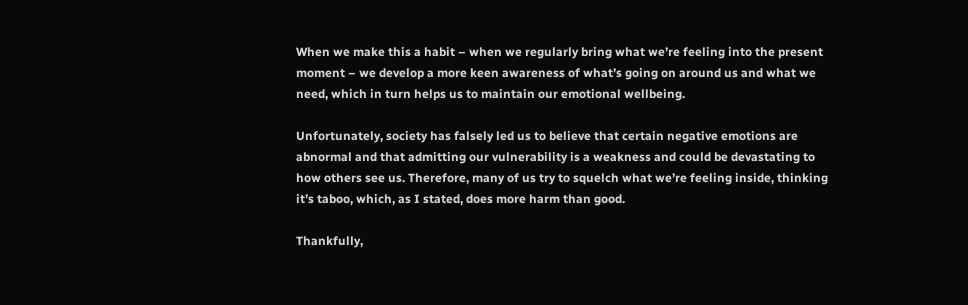When we make this a habit – when we regularly bring what we’re feeling into the present moment – we develop a more keen awareness of what’s going on around us and what we need, which in turn helps us to maintain our emotional wellbeing.

Unfortunately, society has falsely led us to believe that certain negative emotions are abnormal and that admitting our vulnerability is a weakness and could be devastating to how others see us. Therefore, many of us try to squelch what we’re feeling inside, thinking it’s taboo, which, as I stated, does more harm than good.

Thankfully,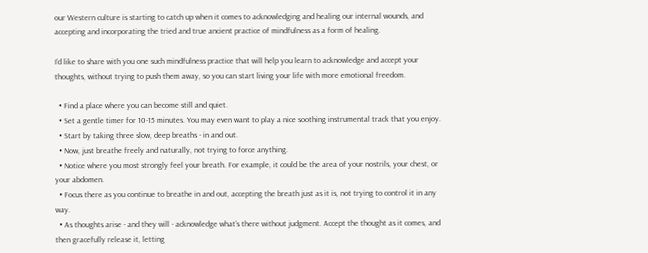our Western culture is starting to catch up when it comes to acknowledging and healing our internal wounds, and accepting and incorporating the tried and true ancient practice of mindfulness as a form of healing.

I’d like to share with you one such mindfulness practice that will help you learn to acknowledge and accept your thoughts, without trying to push them away, so you can start living your life with more emotional freedom.

  • Find a place where you can become still and quiet.
  • Set a gentle timer for 10-15 minutes. You may even want to play a nice soothing instrumental track that you enjoy.
  • Start by taking three slow, deep breaths - in and out.
  • Now, just breathe freely and naturally, not trying to force anything.
  • Notice where you most strongly feel your breath. For example, it could be the area of your nostrils, your chest, or your abdomen.
  • Focus there as you continue to breathe in and out, accepting the breath just as it is, not trying to control it in any way.
  • As thoughts arise - and they will - acknowledge what’s there without judgment. Accept the thought as it comes, and then gracefully release it, letting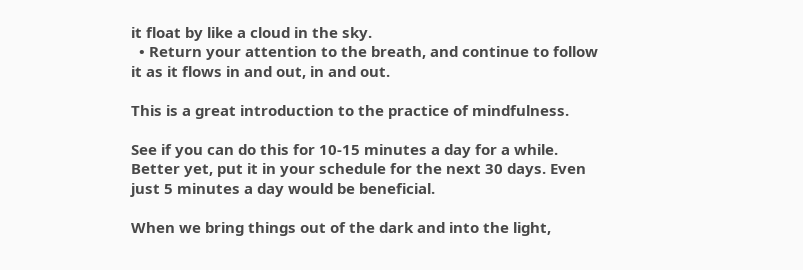it float by like a cloud in the sky.
  • Return your attention to the breath, and continue to follow it as it flows in and out, in and out.

This is a great introduction to the practice of mindfulness.

See if you can do this for 10-15 minutes a day for a while. Better yet, put it in your schedule for the next 30 days. Even just 5 minutes a day would be beneficial.

When we bring things out of the dark and into the light,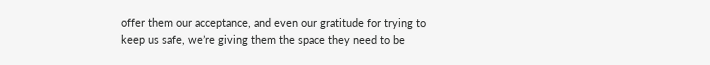offer them our acceptance, and even our gratitude for trying to keep us safe, we’re giving them the space they need to be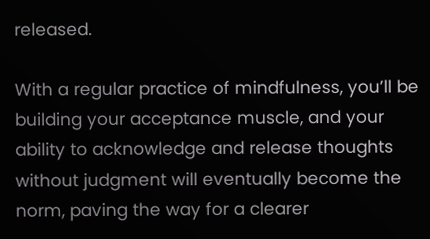released.

With a regular practice of mindfulness, you’ll be building your acceptance muscle, and your ability to acknowledge and release thoughts without judgment will eventually become the norm, paving the way for a clearer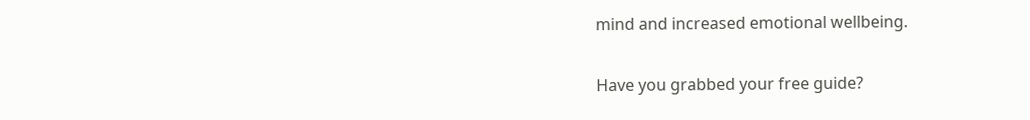mind and increased emotional wellbeing.

Have you grabbed your free guide?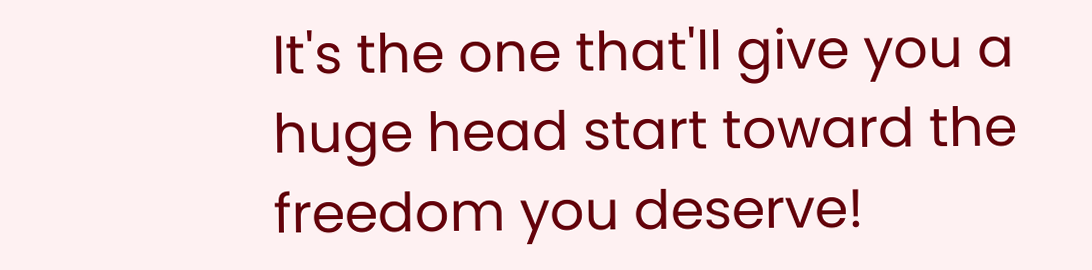It's the one that'll give you a huge head start toward the freedom you deserve!